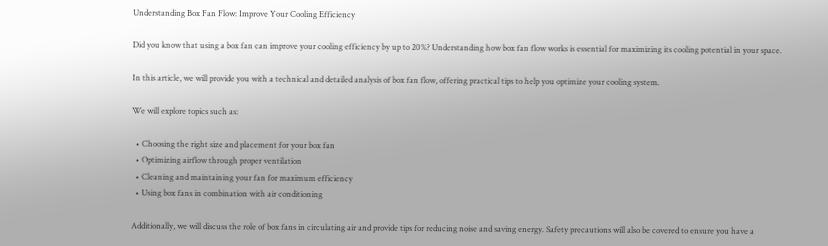Understanding Box Fan Flow: Improve Your Cooling Efficiency

Did you know that using a box fan can improve your cooling efficiency by up to 20%? Understanding how box fan flow works is essential for maximizing its cooling potential in your space.

In this article, we will provide you with a technical and detailed analysis of box fan flow, offering practical tips to help you optimize your cooling system.

We will explore topics such as:

  • Choosing the right size and placement for your box fan
  • Optimizing airflow through proper ventilation
  • Cleaning and maintaining your fan for maximum efficiency
  • Using box fans in combination with air conditioning

Additionally, we will discuss the role of box fans in circulating air and provide tips for reducing noise and saving energy. Safety precautions will also be covered to ensure you have a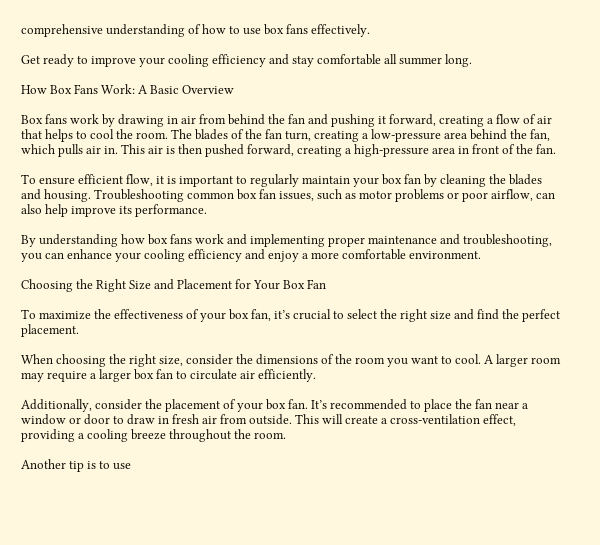comprehensive understanding of how to use box fans effectively.

Get ready to improve your cooling efficiency and stay comfortable all summer long.

How Box Fans Work: A Basic Overview

Box fans work by drawing in air from behind the fan and pushing it forward, creating a flow of air that helps to cool the room. The blades of the fan turn, creating a low-pressure area behind the fan, which pulls air in. This air is then pushed forward, creating a high-pressure area in front of the fan.

To ensure efficient flow, it is important to regularly maintain your box fan by cleaning the blades and housing. Troubleshooting common box fan issues, such as motor problems or poor airflow, can also help improve its performance.

By understanding how box fans work and implementing proper maintenance and troubleshooting, you can enhance your cooling efficiency and enjoy a more comfortable environment.

Choosing the Right Size and Placement for Your Box Fan

To maximize the effectiveness of your box fan, it’s crucial to select the right size and find the perfect placement.

When choosing the right size, consider the dimensions of the room you want to cool. A larger room may require a larger box fan to circulate air efficiently.

Additionally, consider the placement of your box fan. It’s recommended to place the fan near a window or door to draw in fresh air from outside. This will create a cross-ventilation effect, providing a cooling breeze throughout the room.

Another tip is to use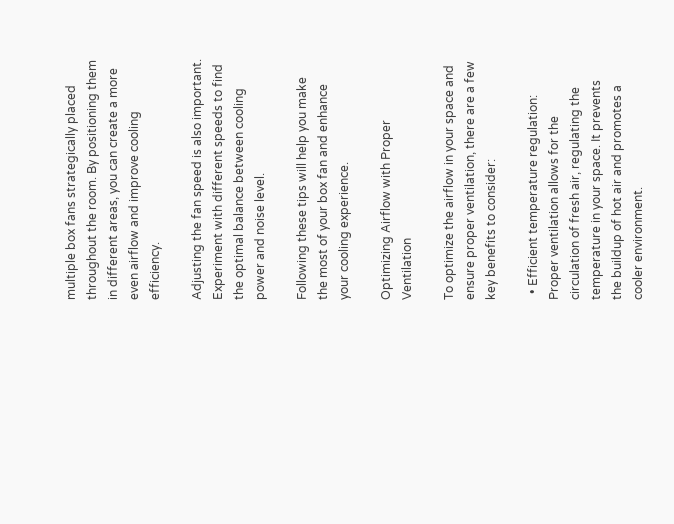multiple box fans strategically placed throughout the room. By positioning them in different areas, you can create a more even airflow and improve cooling efficiency.

Adjusting the fan speed is also important. Experiment with different speeds to find the optimal balance between cooling power and noise level.

Following these tips will help you make the most of your box fan and enhance your cooling experience.

Optimizing Airflow with Proper Ventilation

To optimize the airflow in your space and ensure proper ventilation, there are a few key benefits to consider:

  • Efficient temperature regulation: Proper ventilation allows for the circulation of fresh air, regulating the temperature in your space. It prevents the buildup of hot air and promotes a cooler environment.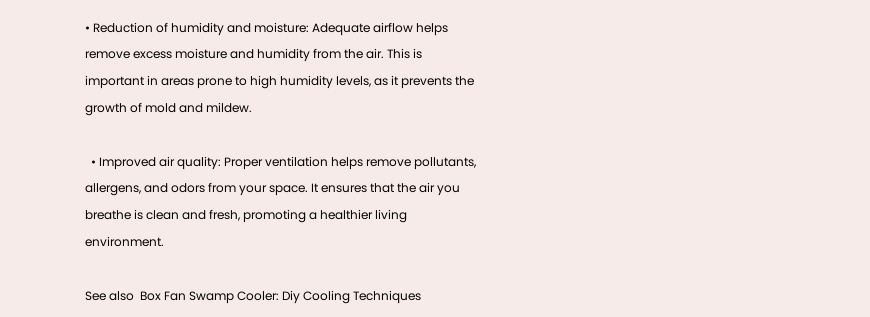• Reduction of humidity and moisture: Adequate airflow helps remove excess moisture and humidity from the air. This is important in areas prone to high humidity levels, as it prevents the growth of mold and mildew.

  • Improved air quality: Proper ventilation helps remove pollutants, allergens, and odors from your space. It ensures that the air you breathe is clean and fresh, promoting a healthier living environment.

See also  Box Fan Swamp Cooler: Diy Cooling Techniques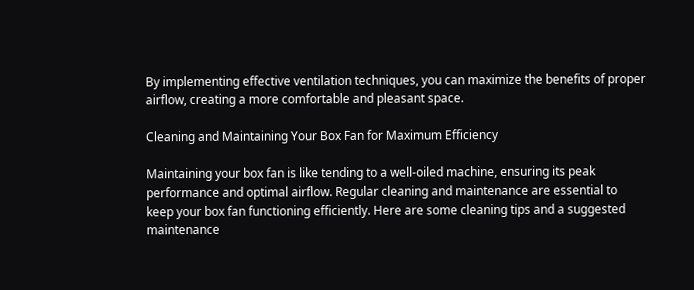By implementing effective ventilation techniques, you can maximize the benefits of proper airflow, creating a more comfortable and pleasant space.

Cleaning and Maintaining Your Box Fan for Maximum Efficiency

Maintaining your box fan is like tending to a well-oiled machine, ensuring its peak performance and optimal airflow. Regular cleaning and maintenance are essential to keep your box fan functioning efficiently. Here are some cleaning tips and a suggested maintenance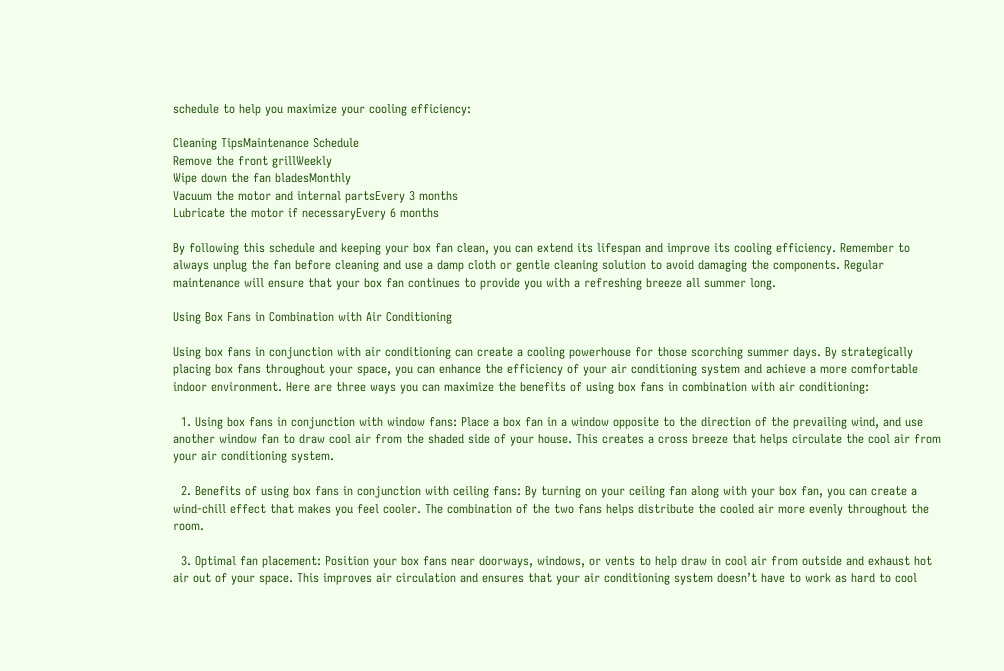schedule to help you maximize your cooling efficiency:

Cleaning TipsMaintenance Schedule
Remove the front grillWeekly
Wipe down the fan bladesMonthly
Vacuum the motor and internal partsEvery 3 months
Lubricate the motor if necessaryEvery 6 months

By following this schedule and keeping your box fan clean, you can extend its lifespan and improve its cooling efficiency. Remember to always unplug the fan before cleaning and use a damp cloth or gentle cleaning solution to avoid damaging the components. Regular maintenance will ensure that your box fan continues to provide you with a refreshing breeze all summer long.

Using Box Fans in Combination with Air Conditioning

Using box fans in conjunction with air conditioning can create a cooling powerhouse for those scorching summer days. By strategically placing box fans throughout your space, you can enhance the efficiency of your air conditioning system and achieve a more comfortable indoor environment. Here are three ways you can maximize the benefits of using box fans in combination with air conditioning:

  1. Using box fans in conjunction with window fans: Place a box fan in a window opposite to the direction of the prevailing wind, and use another window fan to draw cool air from the shaded side of your house. This creates a cross breeze that helps circulate the cool air from your air conditioning system.

  2. Benefits of using box fans in conjunction with ceiling fans: By turning on your ceiling fan along with your box fan, you can create a wind-chill effect that makes you feel cooler. The combination of the two fans helps distribute the cooled air more evenly throughout the room.

  3. Optimal fan placement: Position your box fans near doorways, windows, or vents to help draw in cool air from outside and exhaust hot air out of your space. This improves air circulation and ensures that your air conditioning system doesn’t have to work as hard to cool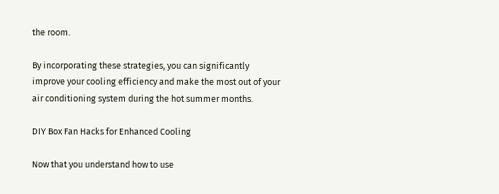the room.

By incorporating these strategies, you can significantly improve your cooling efficiency and make the most out of your air conditioning system during the hot summer months.

DIY Box Fan Hacks for Enhanced Cooling

Now that you understand how to use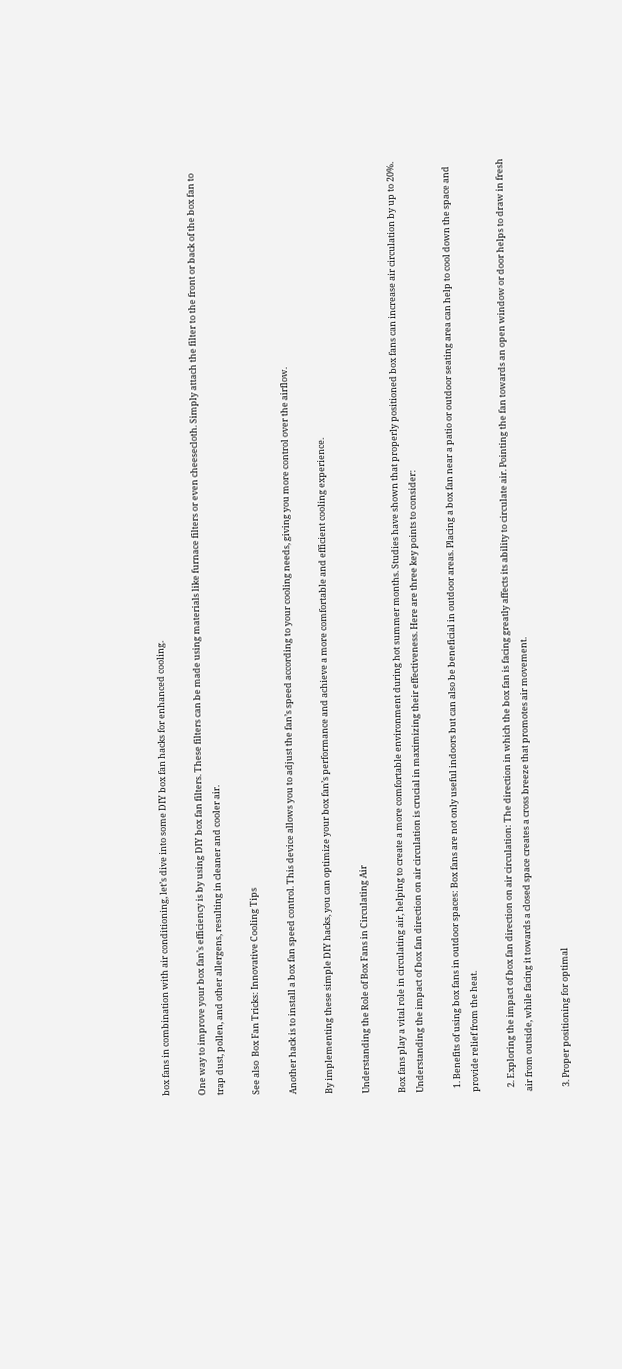box fans in combination with air conditioning, let’s dive into some DIY box fan hacks for enhanced cooling.

One way to improve your box fan’s efficiency is by using DIY box fan filters. These filters can be made using materials like furnace filters or even cheesecloth. Simply attach the filter to the front or back of the box fan to trap dust, pollen, and other allergens, resulting in cleaner and cooler air.

See also  Box Fan Tricks: Innovative Cooling Tips

Another hack is to install a box fan speed control. This device allows you to adjust the fan’s speed according to your cooling needs, giving you more control over the airflow.

By implementing these simple DIY hacks, you can optimize your box fan’s performance and achieve a more comfortable and efficient cooling experience.

Understanding the Role of Box Fans in Circulating Air

Box fans play a vital role in circulating air, helping to create a more comfortable environment during hot summer months. Studies have shown that properly positioned box fans can increase air circulation by up to 20%. Understanding the impact of box fan direction on air circulation is crucial in maximizing their effectiveness. Here are three key points to consider:

  1. Benefits of using box fans in outdoor spaces: Box fans are not only useful indoors but can also be beneficial in outdoor areas. Placing a box fan near a patio or outdoor seating area can help to cool down the space and provide relief from the heat.

  2. Exploring the impact of box fan direction on air circulation: The direction in which the box fan is facing greatly affects its ability to circulate air. Pointing the fan towards an open window or door helps to draw in fresh air from outside, while facing it towards a closed space creates a cross breeze that promotes air movement.

  3. Proper positioning for optimal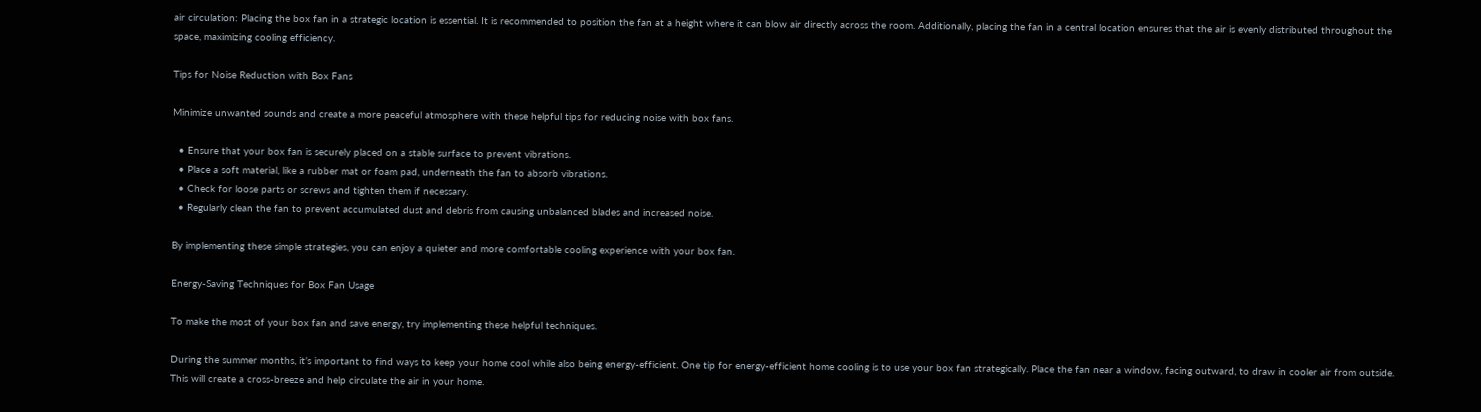air circulation: Placing the box fan in a strategic location is essential. It is recommended to position the fan at a height where it can blow air directly across the room. Additionally, placing the fan in a central location ensures that the air is evenly distributed throughout the space, maximizing cooling efficiency.

Tips for Noise Reduction with Box Fans

Minimize unwanted sounds and create a more peaceful atmosphere with these helpful tips for reducing noise with box fans.

  • Ensure that your box fan is securely placed on a stable surface to prevent vibrations.
  • Place a soft material, like a rubber mat or foam pad, underneath the fan to absorb vibrations.
  • Check for loose parts or screws and tighten them if necessary.
  • Regularly clean the fan to prevent accumulated dust and debris from causing unbalanced blades and increased noise.

By implementing these simple strategies, you can enjoy a quieter and more comfortable cooling experience with your box fan.

Energy-Saving Techniques for Box Fan Usage

To make the most of your box fan and save energy, try implementing these helpful techniques.

During the summer months, it’s important to find ways to keep your home cool while also being energy-efficient. One tip for energy-efficient home cooling is to use your box fan strategically. Place the fan near a window, facing outward, to draw in cooler air from outside. This will create a cross-breeze and help circulate the air in your home.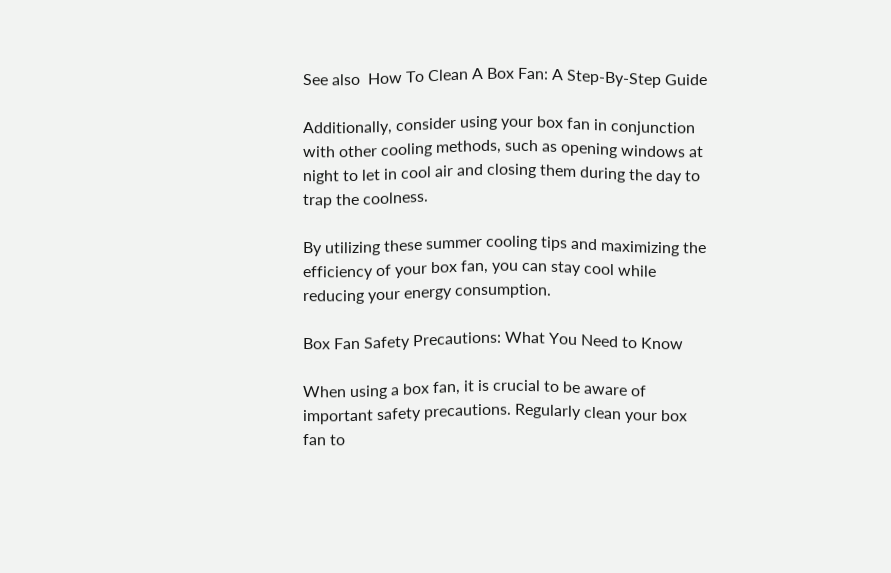See also  How To Clean A Box Fan: A Step-By-Step Guide

Additionally, consider using your box fan in conjunction with other cooling methods, such as opening windows at night to let in cool air and closing them during the day to trap the coolness.

By utilizing these summer cooling tips and maximizing the efficiency of your box fan, you can stay cool while reducing your energy consumption.

Box Fan Safety Precautions: What You Need to Know

When using a box fan, it is crucial to be aware of important safety precautions. Regularly clean your box fan to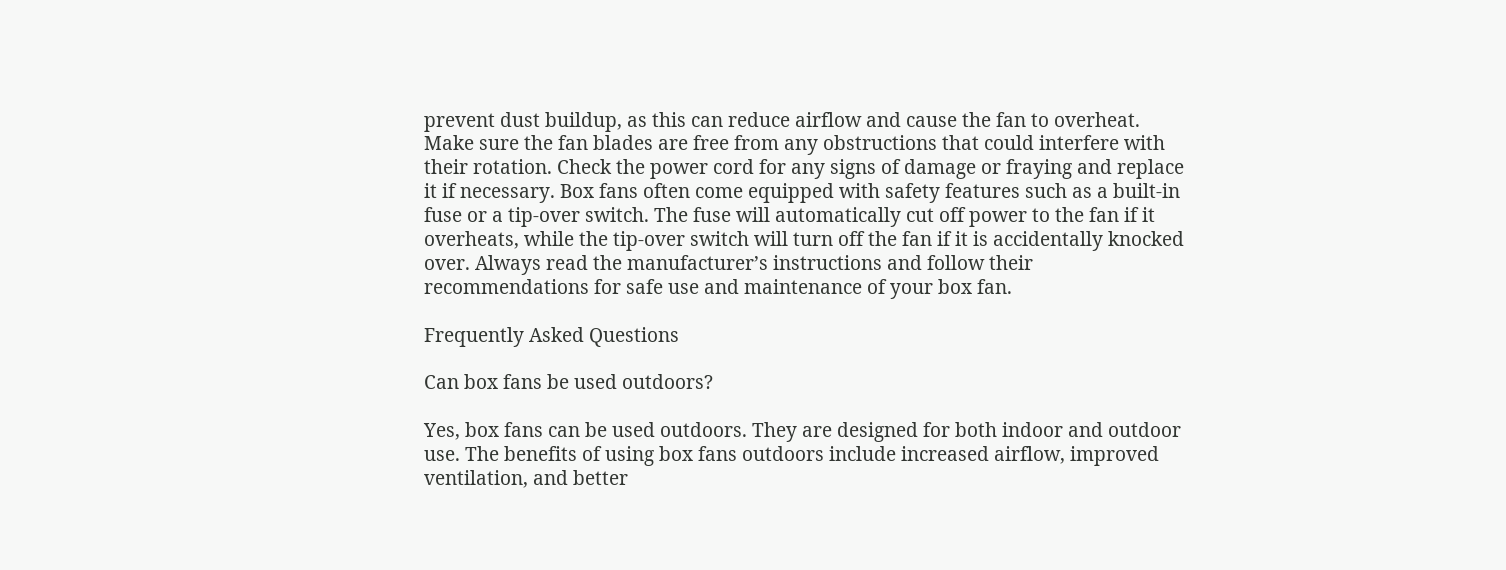prevent dust buildup, as this can reduce airflow and cause the fan to overheat. Make sure the fan blades are free from any obstructions that could interfere with their rotation. Check the power cord for any signs of damage or fraying and replace it if necessary. Box fans often come equipped with safety features such as a built-in fuse or a tip-over switch. The fuse will automatically cut off power to the fan if it overheats, while the tip-over switch will turn off the fan if it is accidentally knocked over. Always read the manufacturer’s instructions and follow their recommendations for safe use and maintenance of your box fan.

Frequently Asked Questions

Can box fans be used outdoors?

Yes, box fans can be used outdoors. They are designed for both indoor and outdoor use. The benefits of using box fans outdoors include increased airflow, improved ventilation, and better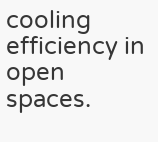cooling efficiency in open spaces.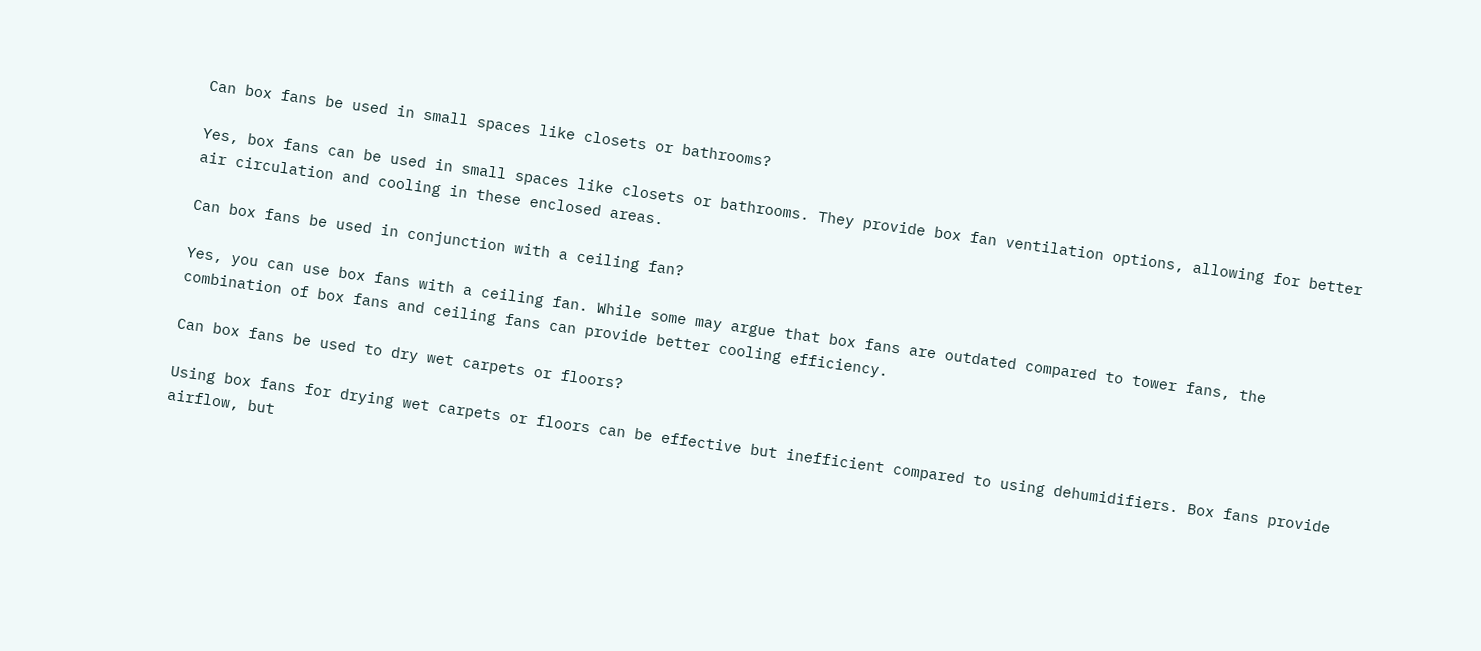Can box fans be used in small spaces like closets or bathrooms?

Yes, box fans can be used in small spaces like closets or bathrooms. They provide box fan ventilation options, allowing for better air circulation and cooling in these enclosed areas.

Can box fans be used in conjunction with a ceiling fan?

Yes, you can use box fans with a ceiling fan. While some may argue that box fans are outdated compared to tower fans, the combination of box fans and ceiling fans can provide better cooling efficiency.

Can box fans be used to dry wet carpets or floors?

Using box fans for drying wet carpets or floors can be effective but inefficient compared to using dehumidifiers. Box fans provide airflow, but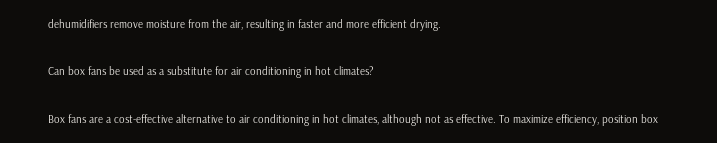dehumidifiers remove moisture from the air, resulting in faster and more efficient drying.

Can box fans be used as a substitute for air conditioning in hot climates?

Box fans are a cost-effective alternative to air conditioning in hot climates, although not as effective. To maximize efficiency, position box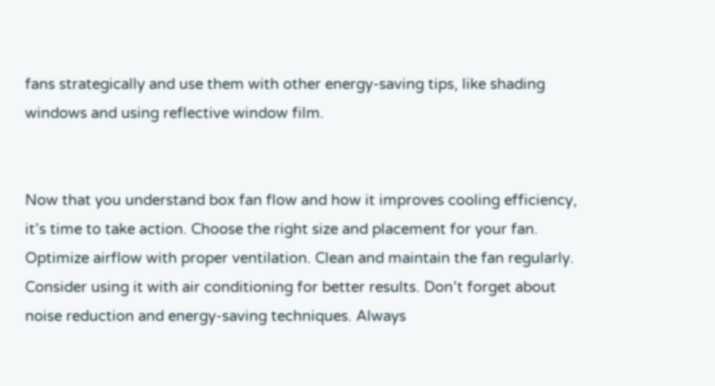fans strategically and use them with other energy-saving tips, like shading windows and using reflective window film.


Now that you understand box fan flow and how it improves cooling efficiency, it’s time to take action. Choose the right size and placement for your fan. Optimize airflow with proper ventilation. Clean and maintain the fan regularly. Consider using it with air conditioning for better results. Don’t forget about noise reduction and energy-saving techniques. Always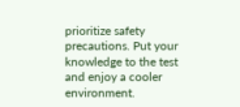prioritize safety precautions. Put your knowledge to the test and enjoy a cooler environment.